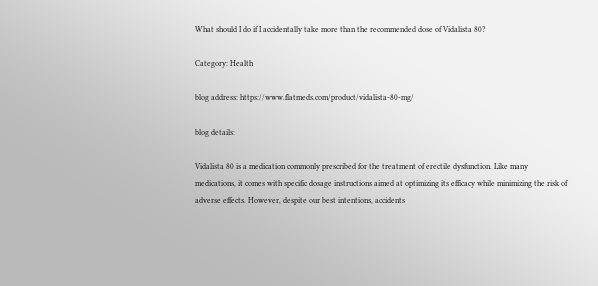What should I do if I accidentally take more than the recommended dose of Vidalista 80?

Category: Health

blog address: https://www.flatmeds.com/product/vidalista-80-mg/

blog details:

Vidalista 80 is a medication commonly prescribed for the treatment of erectile dysfunction. Like many medications, it comes with specific dosage instructions aimed at optimizing its efficacy while minimizing the risk of adverse effects. However, despite our best intentions, accidents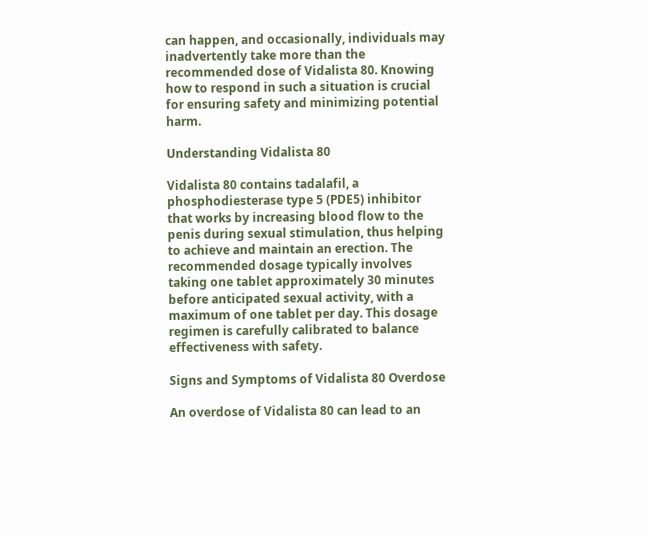can happen, and occasionally, individuals may inadvertently take more than the recommended dose of Vidalista 80. Knowing how to respond in such a situation is crucial for ensuring safety and minimizing potential harm.

Understanding Vidalista 80

Vidalista 80 contains tadalafil, a phosphodiesterase type 5 (PDE5) inhibitor that works by increasing blood flow to the penis during sexual stimulation, thus helping to achieve and maintain an erection. The recommended dosage typically involves taking one tablet approximately 30 minutes before anticipated sexual activity, with a maximum of one tablet per day. This dosage regimen is carefully calibrated to balance effectiveness with safety.

Signs and Symptoms of Vidalista 80 Overdose

An overdose of Vidalista 80 can lead to an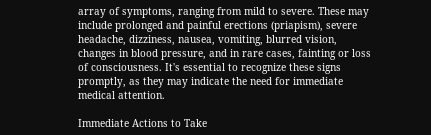array of symptoms, ranging from mild to severe. These may include prolonged and painful erections (priapism), severe headache, dizziness, nausea, vomiting, blurred vision, changes in blood pressure, and in rare cases, fainting or loss of consciousness. It's essential to recognize these signs promptly, as they may indicate the need for immediate medical attention.

Immediate Actions to Take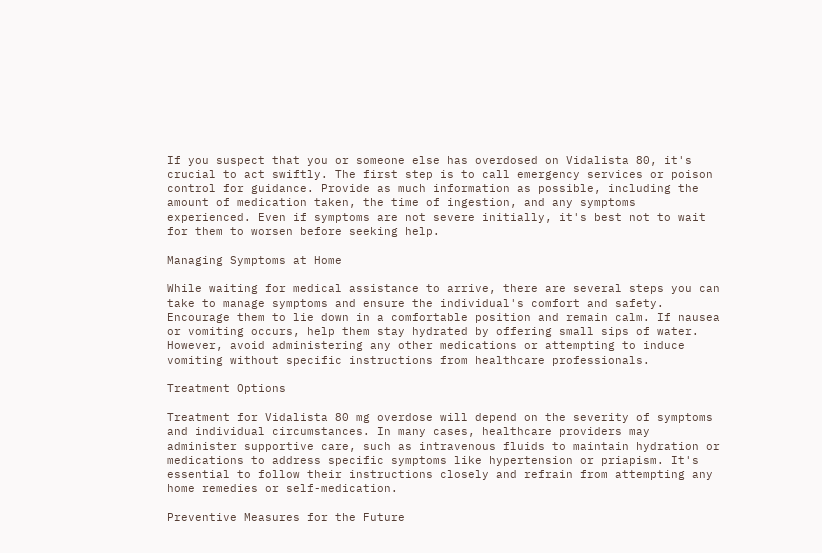If you suspect that you or someone else has overdosed on Vidalista 80, it's crucial to act swiftly. The first step is to call emergency services or poison control for guidance. Provide as much information as possible, including the amount of medication taken, the time of ingestion, and any symptoms experienced. Even if symptoms are not severe initially, it's best not to wait for them to worsen before seeking help.

Managing Symptoms at Home

While waiting for medical assistance to arrive, there are several steps you can take to manage symptoms and ensure the individual's comfort and safety. Encourage them to lie down in a comfortable position and remain calm. If nausea or vomiting occurs, help them stay hydrated by offering small sips of water. However, avoid administering any other medications or attempting to induce vomiting without specific instructions from healthcare professionals.

Treatment Options

Treatment for Vidalista 80 mg overdose will depend on the severity of symptoms and individual circumstances. In many cases, healthcare providers may administer supportive care, such as intravenous fluids to maintain hydration or medications to address specific symptoms like hypertension or priapism. It's essential to follow their instructions closely and refrain from attempting any home remedies or self-medication.

Preventive Measures for the Future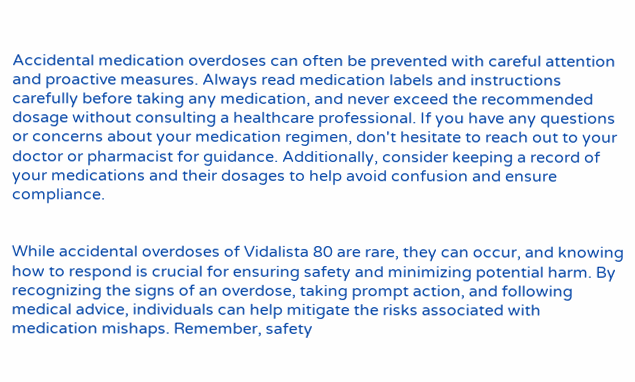Accidental medication overdoses can often be prevented with careful attention and proactive measures. Always read medication labels and instructions carefully before taking any medication, and never exceed the recommended dosage without consulting a healthcare professional. If you have any questions or concerns about your medication regimen, don't hesitate to reach out to your doctor or pharmacist for guidance. Additionally, consider keeping a record of your medications and their dosages to help avoid confusion and ensure compliance.


While accidental overdoses of Vidalista 80 are rare, they can occur, and knowing how to respond is crucial for ensuring safety and minimizing potential harm. By recognizing the signs of an overdose, taking prompt action, and following medical advice, individuals can help mitigate the risks associated with medication mishaps. Remember, safety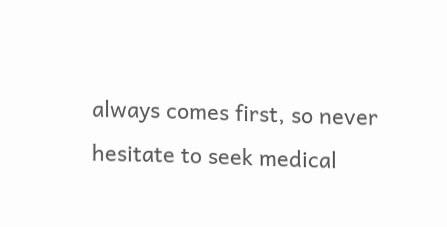always comes first, so never hesitate to seek medical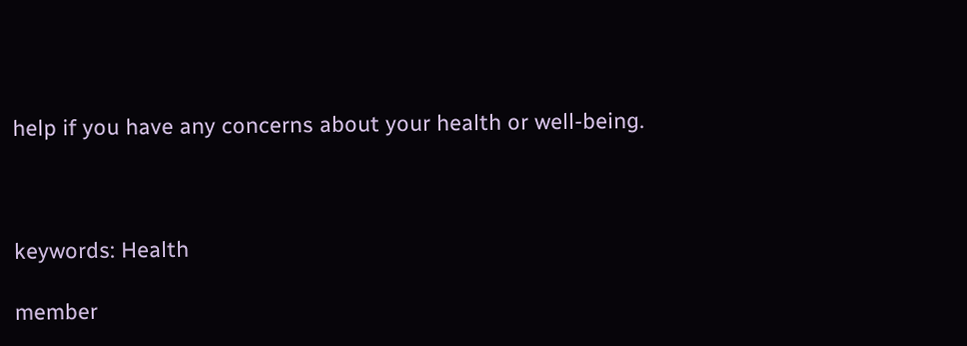help if you have any concerns about your health or well-being.



keywords: Health

member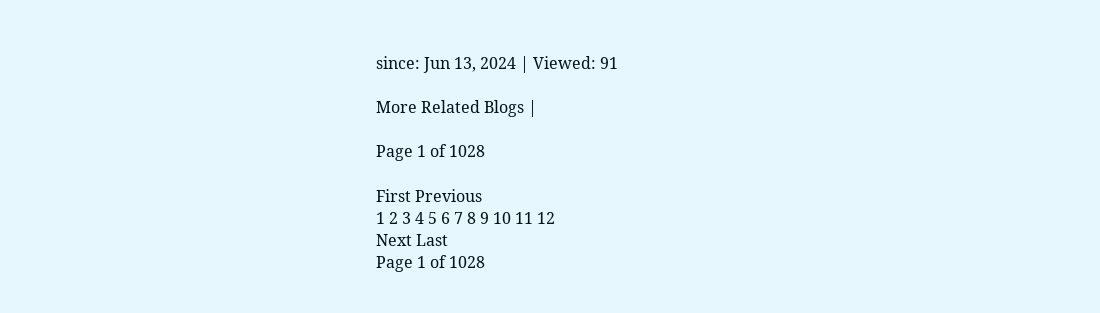since: Jun 13, 2024 | Viewed: 91

More Related Blogs |

Page 1 of 1028

First Previous
1 2 3 4 5 6 7 8 9 10 11 12
Next Last
Page 1 of 1028